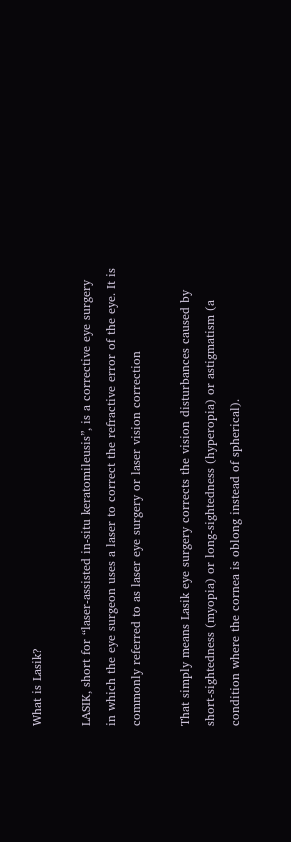What is Lasik?

LASIK, short for “laser-assisted in-situ keratomileusis”, is a corrective eye surgery in which the eye surgeon uses a laser to correct the refractive error of the eye. It is commonly referred to as laser eye surgery or laser vision correction

That simply means Lasik eye surgery corrects the vision disturbances caused by short-sightedness (myopia) or long-sightedness (hyperopia) or astigmatism (a condition where the cornea is oblong instead of spherical).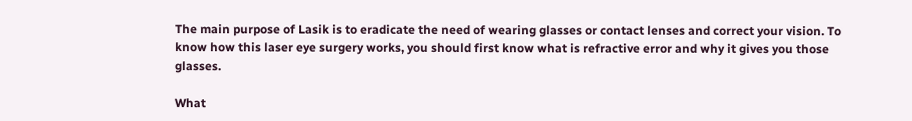The main purpose of Lasik is to eradicate the need of wearing glasses or contact lenses and correct your vision. To know how this laser eye surgery works, you should first know what is refractive error and why it gives you those glasses.

What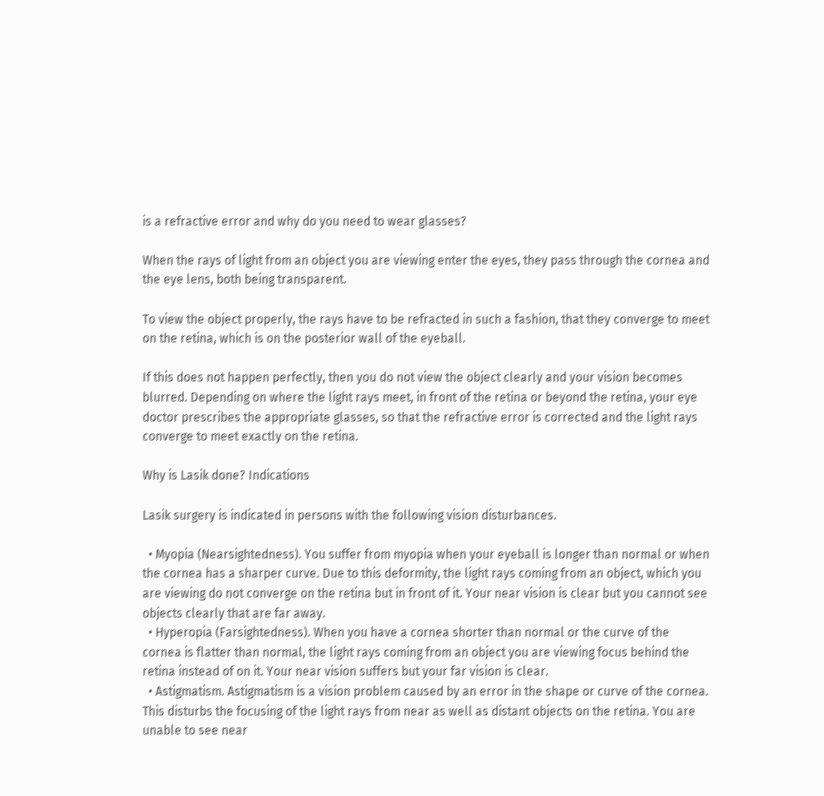is a refractive error and why do you need to wear glasses?

When the rays of light from an object you are viewing enter the eyes, they pass through the cornea and the eye lens, both being transparent.

To view the object properly, the rays have to be refracted in such a fashion, that they converge to meet on the retina, which is on the posterior wall of the eyeball.

If this does not happen perfectly, then you do not view the object clearly and your vision becomes blurred. Depending on where the light rays meet, in front of the retina or beyond the retina, your eye doctor prescribes the appropriate glasses, so that the refractive error is corrected and the light rays converge to meet exactly on the retina.

Why is Lasik done? Indications

Lasik surgery is indicated in persons with the following vision disturbances.

  • Myopia (Nearsightedness). You suffer from myopia when your eyeball is longer than normal or when the cornea has a sharper curve. Due to this deformity, the light rays coming from an object, which you are viewing do not converge on the retina but in front of it. Your near vision is clear but you cannot see objects clearly that are far away.
  • Hyperopia (Farsightedness). When you have a cornea shorter than normal or the curve of the cornea is flatter than normal, the light rays coming from an object you are viewing focus behind the retina instead of on it. Your near vision suffers but your far vision is clear.
  • Astigmatism. Astigmatism is a vision problem caused by an error in the shape or curve of the cornea. This disturbs the focusing of the light rays from near as well as distant objects on the retina. You are unable to see near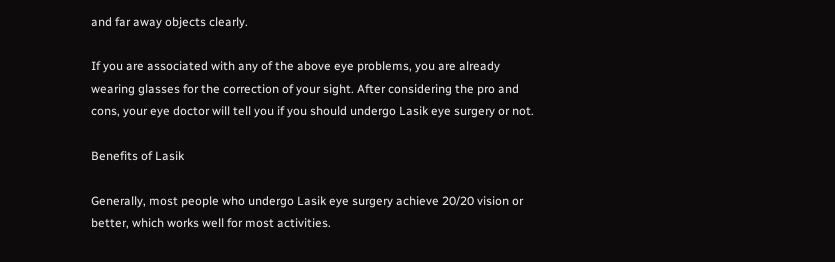and far away objects clearly.

If you are associated with any of the above eye problems, you are already wearing glasses for the correction of your sight. After considering the pro and cons, your eye doctor will tell you if you should undergo Lasik eye surgery or not.

Benefits of Lasik

Generally, most people who undergo Lasik eye surgery achieve 20/20 vision or better, which works well for most activities.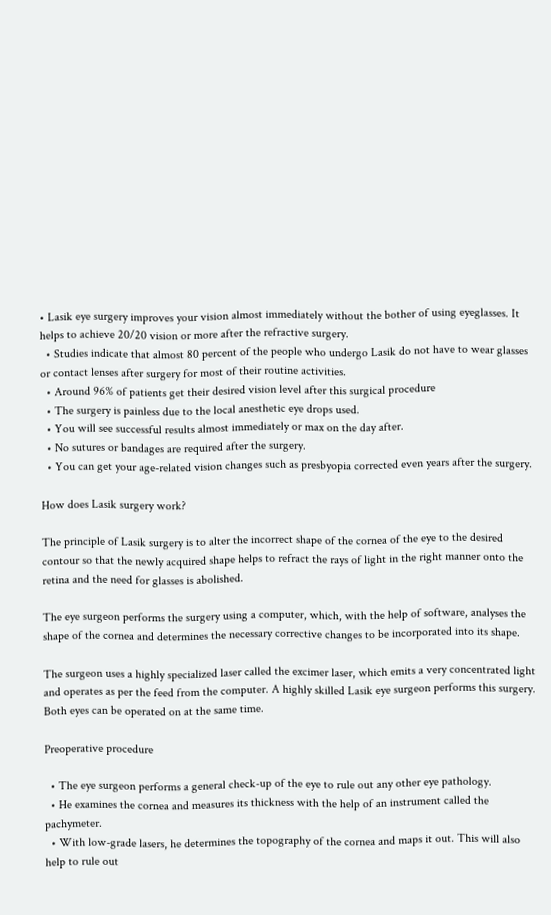• Lasik eye surgery improves your vision almost immediately without the bother of using eyeglasses. It helps to achieve 20/20 vision or more after the refractive surgery.
  • Studies indicate that almost 80 percent of the people who undergo Lasik do not have to wear glasses or contact lenses after surgery for most of their routine activities.
  • Around 96% of patients get their desired vision level after this surgical procedure
  • The surgery is painless due to the local anesthetic eye drops used.
  • You will see successful results almost immediately or max on the day after.
  • No sutures or bandages are required after the surgery.
  • You can get your age-related vision changes such as presbyopia corrected even years after the surgery.

How does Lasik surgery work?

The principle of Lasik surgery is to alter the incorrect shape of the cornea of the eye to the desired contour so that the newly acquired shape helps to refract the rays of light in the right manner onto the retina and the need for glasses is abolished.

The eye surgeon performs the surgery using a computer, which, with the help of software, analyses the shape of the cornea and determines the necessary corrective changes to be incorporated into its shape.

The surgeon uses a highly specialized laser called the excimer laser, which emits a very concentrated light and operates as per the feed from the computer. A highly skilled Lasik eye surgeon performs this surgery. Both eyes can be operated on at the same time.

Preoperative procedure

  • The eye surgeon performs a general check-up of the eye to rule out any other eye pathology.
  • He examines the cornea and measures its thickness with the help of an instrument called the pachymeter.
  • With low-grade lasers, he determines the topography of the cornea and maps it out. This will also help to rule out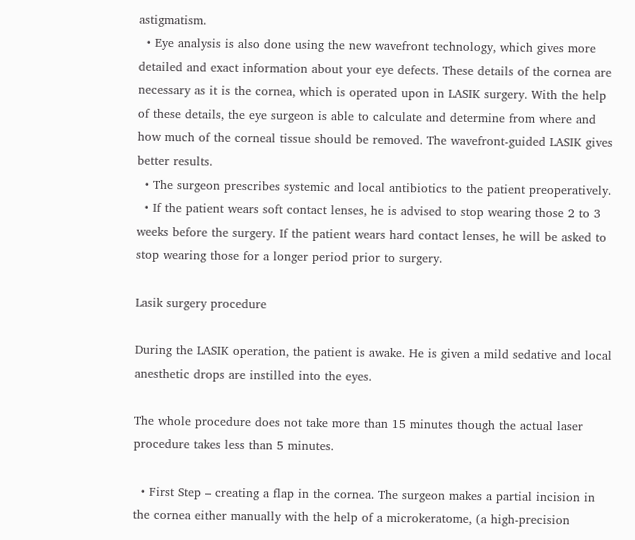astigmatism.
  • Eye analysis is also done using the new wavefront technology, which gives more detailed and exact information about your eye defects. These details of the cornea are necessary as it is the cornea, which is operated upon in LASIK surgery. With the help of these details, the eye surgeon is able to calculate and determine from where and how much of the corneal tissue should be removed. The wavefront-guided LASIK gives better results.
  • The surgeon prescribes systemic and local antibiotics to the patient preoperatively.
  • If the patient wears soft contact lenses, he is advised to stop wearing those 2 to 3 weeks before the surgery. If the patient wears hard contact lenses, he will be asked to stop wearing those for a longer period prior to surgery.

Lasik surgery procedure

During the LASIK operation, the patient is awake. He is given a mild sedative and local anesthetic drops are instilled into the eyes.

The whole procedure does not take more than 15 minutes though the actual laser procedure takes less than 5 minutes.

  • First Step – creating a flap in the cornea. The surgeon makes a partial incision in the cornea either manually with the help of a microkeratome, (a high-precision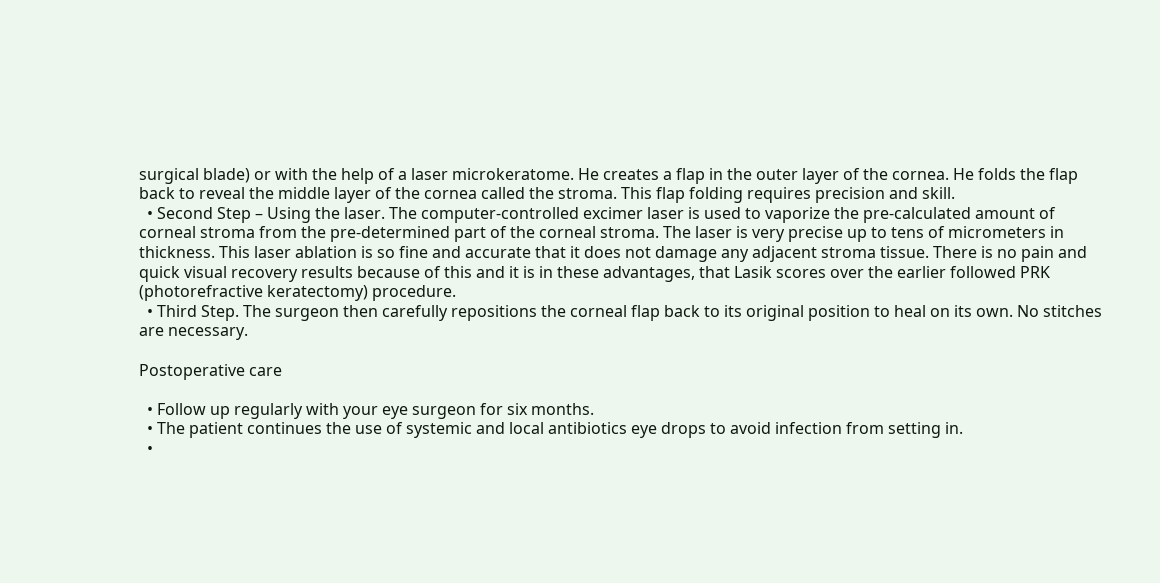surgical blade) or with the help of a laser microkeratome. He creates a flap in the outer layer of the cornea. He folds the flap back to reveal the middle layer of the cornea called the stroma. This flap folding requires precision and skill.
  • Second Step – Using the laser. The computer-controlled excimer laser is used to vaporize the pre-calculated amount of corneal stroma from the pre-determined part of the corneal stroma. The laser is very precise up to tens of micrometers in thickness. This laser ablation is so fine and accurate that it does not damage any adjacent stroma tissue. There is no pain and quick visual recovery results because of this and it is in these advantages, that Lasik scores over the earlier followed PRK (photorefractive keratectomy) procedure.
  • Third Step. The surgeon then carefully repositions the corneal flap back to its original position to heal on its own. No stitches are necessary.

Postoperative care

  • Follow up regularly with your eye surgeon for six months.
  • The patient continues the use of systemic and local antibiotics eye drops to avoid infection from setting in.
  •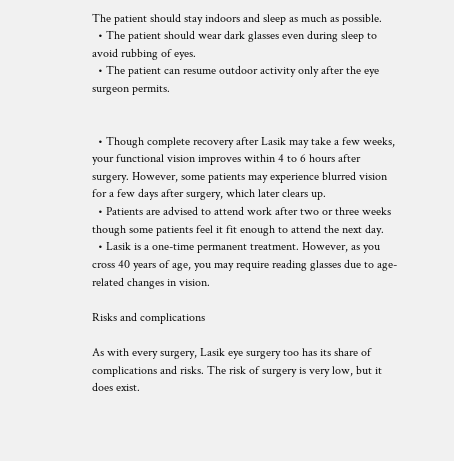The patient should stay indoors and sleep as much as possible.
  • The patient should wear dark glasses even during sleep to avoid rubbing of eyes.
  • The patient can resume outdoor activity only after the eye surgeon permits.


  • Though complete recovery after Lasik may take a few weeks, your functional vision improves within 4 to 6 hours after surgery. However, some patients may experience blurred vision for a few days after surgery, which later clears up.
  • Patients are advised to attend work after two or three weeks though some patients feel it fit enough to attend the next day.
  • Lasik is a one-time permanent treatment. However, as you cross 40 years of age, you may require reading glasses due to age-related changes in vision.

Risks and complications

As with every surgery, Lasik eye surgery too has its share of complications and risks. The risk of surgery is very low, but it does exist.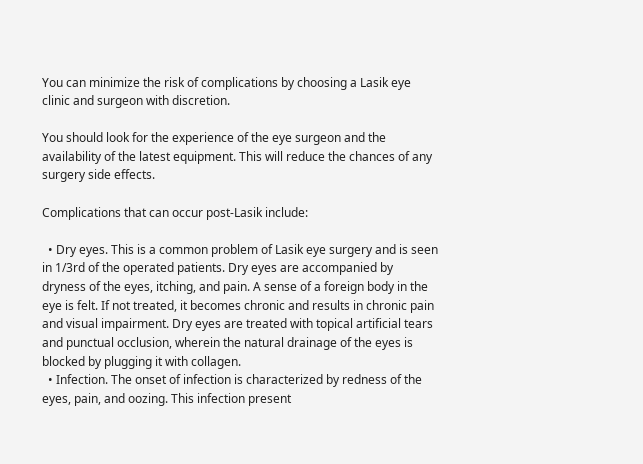You can minimize the risk of complications by choosing a Lasik eye clinic and surgeon with discretion.

You should look for the experience of the eye surgeon and the availability of the latest equipment. This will reduce the chances of any surgery side effects.

Complications that can occur post-Lasik include:

  • Dry eyes. This is a common problem of Lasik eye surgery and is seen in 1/3rd of the operated patients. Dry eyes are accompanied by dryness of the eyes, itching, and pain. A sense of a foreign body in the eye is felt. If not treated, it becomes chronic and results in chronic pain and visual impairment. Dry eyes are treated with topical artificial tears and punctual occlusion, wherein the natural drainage of the eyes is blocked by plugging it with collagen.
  • Infection. The onset of infection is characterized by redness of the eyes, pain, and oozing. This infection present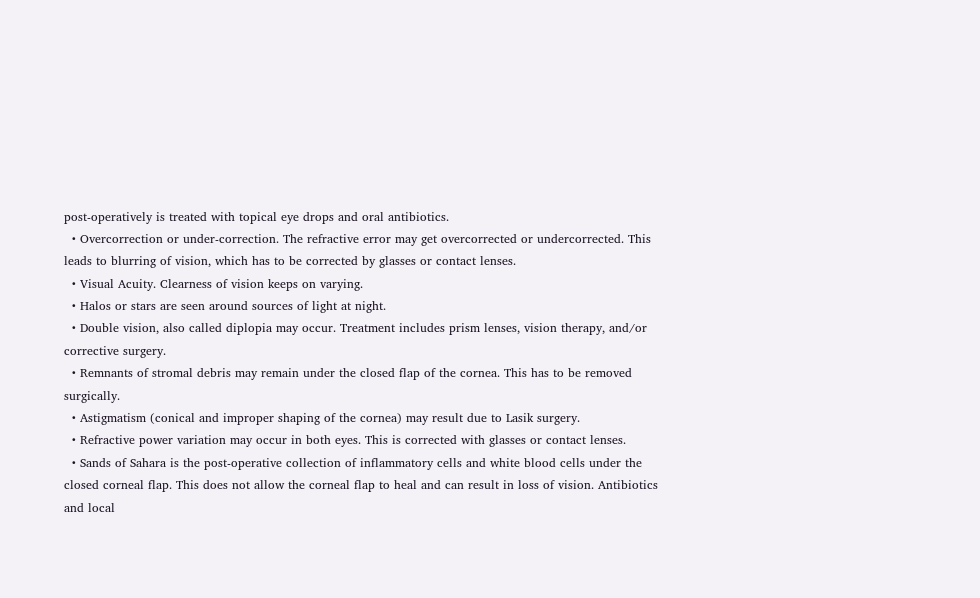post-operatively is treated with topical eye drops and oral antibiotics.
  • Overcorrection or under-correction. The refractive error may get overcorrected or undercorrected. This leads to blurring of vision, which has to be corrected by glasses or contact lenses.
  • Visual Acuity. Clearness of vision keeps on varying.
  • Halos or stars are seen around sources of light at night.
  • Double vision, also called diplopia may occur. Treatment includes prism lenses, vision therapy, and/or corrective surgery.
  • Remnants of stromal debris may remain under the closed flap of the cornea. This has to be removed surgically.
  • Astigmatism (conical and improper shaping of the cornea) may result due to Lasik surgery.
  • Refractive power variation may occur in both eyes. This is corrected with glasses or contact lenses.
  • Sands of Sahara is the post-operative collection of inflammatory cells and white blood cells under the closed corneal flap. This does not allow the corneal flap to heal and can result in loss of vision. Antibiotics and local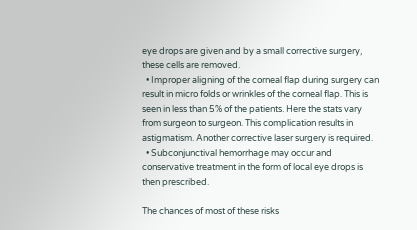eye drops are given and by a small corrective surgery, these cells are removed.
  • Improper aligning of the corneal flap during surgery can result in micro folds or wrinkles of the corneal flap. This is seen in less than 5% of the patients. Here the stats vary from surgeon to surgeon. This complication results in astigmatism. Another corrective laser surgery is required.
  • Subconjunctival hemorrhage may occur and conservative treatment in the form of local eye drops is then prescribed.

The chances of most of these risks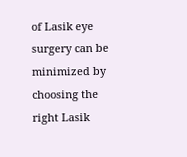of Lasik eye surgery can be minimized by choosing the right Lasik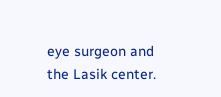eye surgeon and the Lasik center.